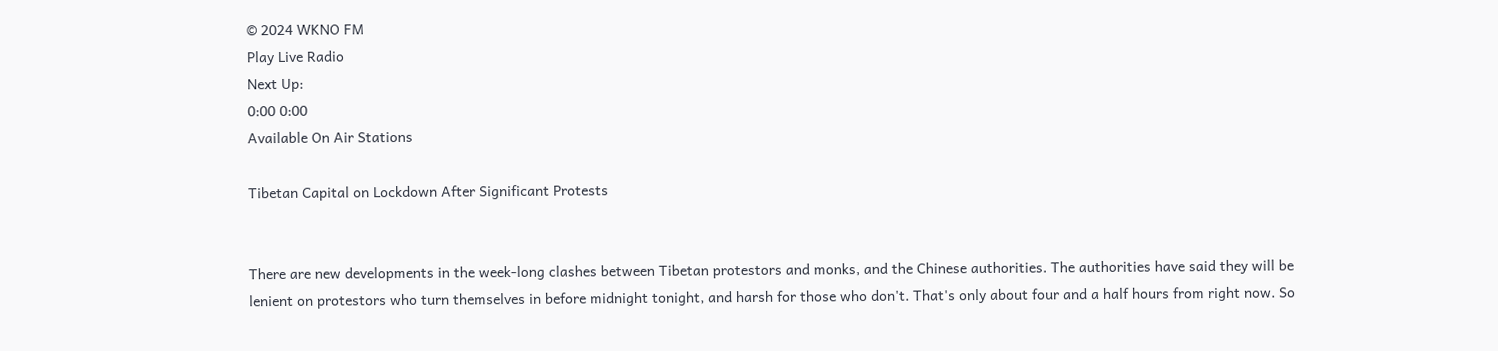© 2024 WKNO FM
Play Live Radio
Next Up:
0:00 0:00
Available On Air Stations

Tibetan Capital on Lockdown After Significant Protests


There are new developments in the week-long clashes between Tibetan protestors and monks, and the Chinese authorities. The authorities have said they will be lenient on protestors who turn themselves in before midnight tonight, and harsh for those who don't. That's only about four and a half hours from right now. So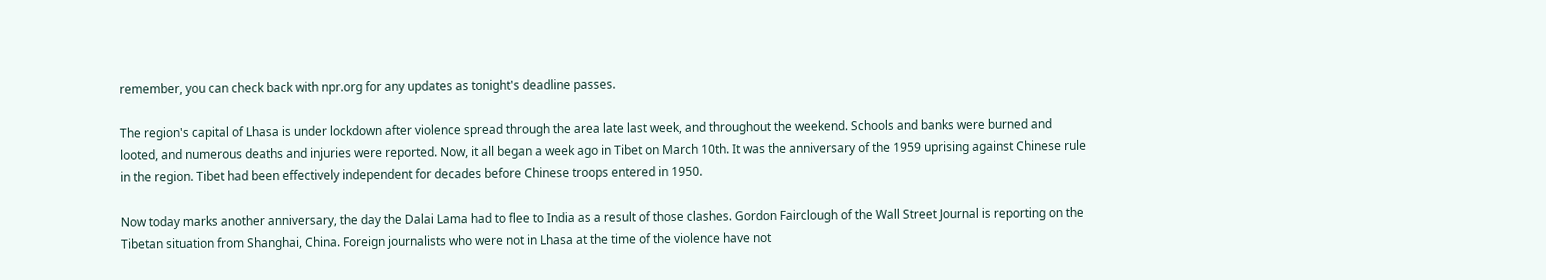remember, you can check back with npr.org for any updates as tonight's deadline passes.

The region's capital of Lhasa is under lockdown after violence spread through the area late last week, and throughout the weekend. Schools and banks were burned and looted, and numerous deaths and injuries were reported. Now, it all began a week ago in Tibet on March 10th. It was the anniversary of the 1959 uprising against Chinese rule in the region. Tibet had been effectively independent for decades before Chinese troops entered in 1950.

Now today marks another anniversary, the day the Dalai Lama had to flee to India as a result of those clashes. Gordon Fairclough of the Wall Street Journal is reporting on the Tibetan situation from Shanghai, China. Foreign journalists who were not in Lhasa at the time of the violence have not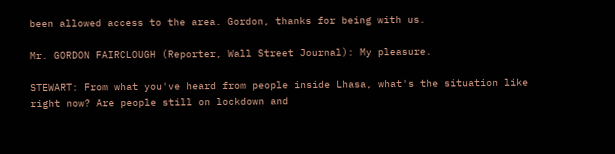been allowed access to the area. Gordon, thanks for being with us.

Mr. GORDON FAIRCLOUGH (Reporter, Wall Street Journal): My pleasure.

STEWART: From what you've heard from people inside Lhasa, what's the situation like right now? Are people still on lockdown and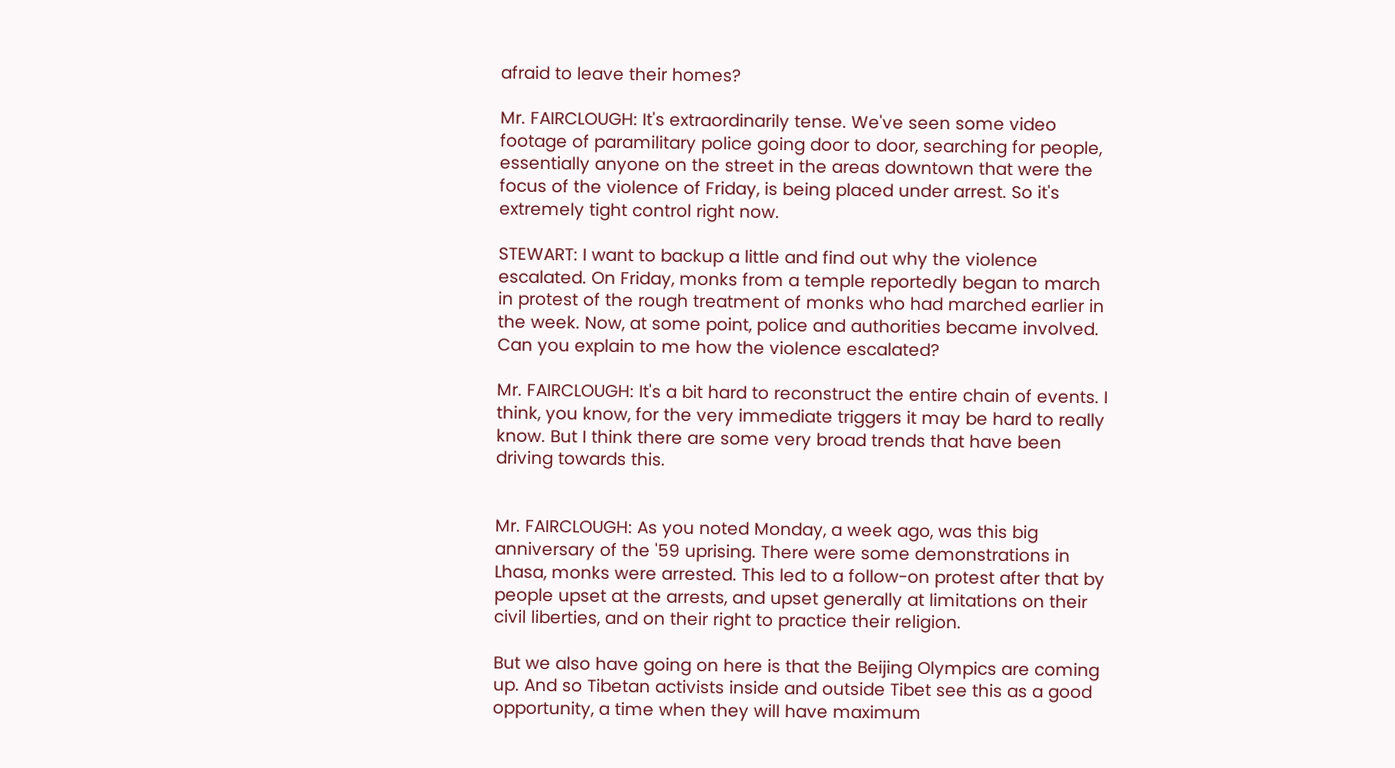afraid to leave their homes?

Mr. FAIRCLOUGH: It's extraordinarily tense. We've seen some video footage of paramilitary police going door to door, searching for people, essentially anyone on the street in the areas downtown that were the focus of the violence of Friday, is being placed under arrest. So it's extremely tight control right now.

STEWART: I want to backup a little and find out why the violence escalated. On Friday, monks from a temple reportedly began to march in protest of the rough treatment of monks who had marched earlier in the week. Now, at some point, police and authorities became involved. Can you explain to me how the violence escalated?

Mr. FAIRCLOUGH: It's a bit hard to reconstruct the entire chain of events. I think, you know, for the very immediate triggers it may be hard to really know. But I think there are some very broad trends that have been driving towards this.


Mr. FAIRCLOUGH: As you noted Monday, a week ago, was this big anniversary of the '59 uprising. There were some demonstrations in Lhasa, monks were arrested. This led to a follow-on protest after that by people upset at the arrests, and upset generally at limitations on their civil liberties, and on their right to practice their religion.

But we also have going on here is that the Beijing Olympics are coming up. And so Tibetan activists inside and outside Tibet see this as a good opportunity, a time when they will have maximum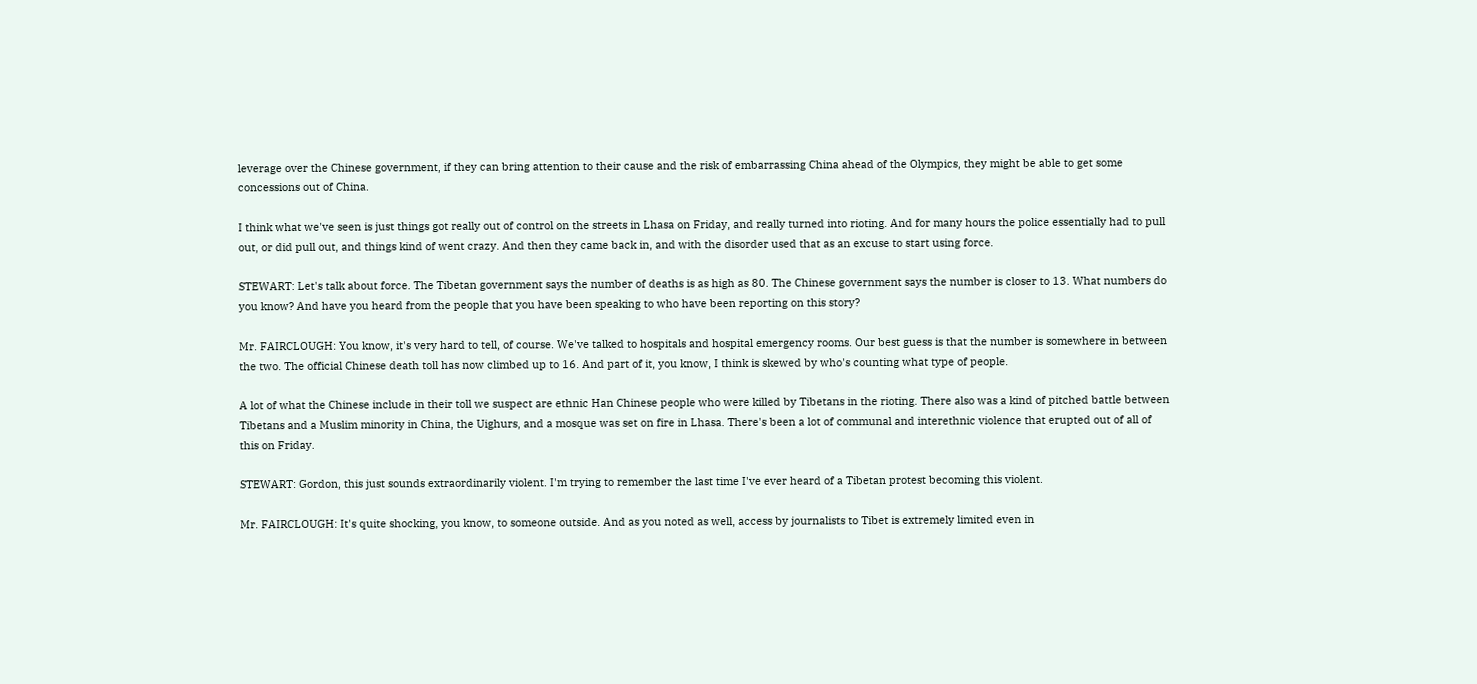leverage over the Chinese government, if they can bring attention to their cause and the risk of embarrassing China ahead of the Olympics, they might be able to get some concessions out of China.

I think what we've seen is just things got really out of control on the streets in Lhasa on Friday, and really turned into rioting. And for many hours the police essentially had to pull out, or did pull out, and things kind of went crazy. And then they came back in, and with the disorder used that as an excuse to start using force.

STEWART: Let's talk about force. The Tibetan government says the number of deaths is as high as 80. The Chinese government says the number is closer to 13. What numbers do you know? And have you heard from the people that you have been speaking to who have been reporting on this story?

Mr. FAIRCLOUGH: You know, it's very hard to tell, of course. We've talked to hospitals and hospital emergency rooms. Our best guess is that the number is somewhere in between the two. The official Chinese death toll has now climbed up to 16. And part of it, you know, I think is skewed by who's counting what type of people.

A lot of what the Chinese include in their toll we suspect are ethnic Han Chinese people who were killed by Tibetans in the rioting. There also was a kind of pitched battle between Tibetans and a Muslim minority in China, the Uighurs, and a mosque was set on fire in Lhasa. There's been a lot of communal and interethnic violence that erupted out of all of this on Friday.

STEWART: Gordon, this just sounds extraordinarily violent. I'm trying to remember the last time I've ever heard of a Tibetan protest becoming this violent.

Mr. FAIRCLOUGH: It's quite shocking, you know, to someone outside. And as you noted as well, access by journalists to Tibet is extremely limited even in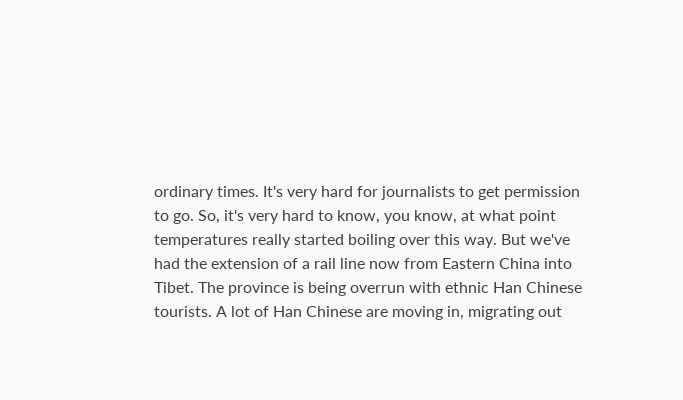ordinary times. It's very hard for journalists to get permission to go. So, it's very hard to know, you know, at what point temperatures really started boiling over this way. But we've had the extension of a rail line now from Eastern China into Tibet. The province is being overrun with ethnic Han Chinese tourists. A lot of Han Chinese are moving in, migrating out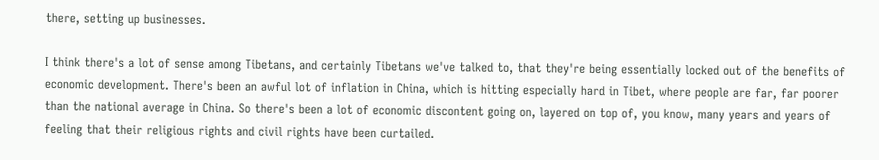there, setting up businesses.

I think there's a lot of sense among Tibetans, and certainly Tibetans we've talked to, that they're being essentially locked out of the benefits of economic development. There's been an awful lot of inflation in China, which is hitting especially hard in Tibet, where people are far, far poorer than the national average in China. So there's been a lot of economic discontent going on, layered on top of, you know, many years and years of feeling that their religious rights and civil rights have been curtailed.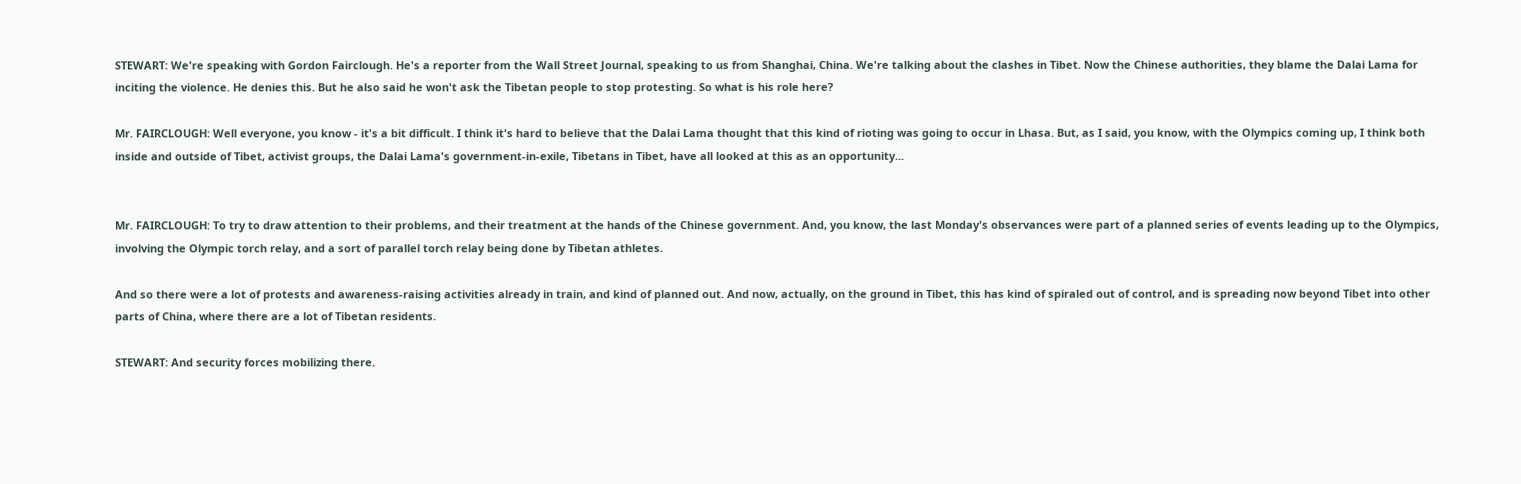STEWART: We're speaking with Gordon Fairclough. He's a reporter from the Wall Street Journal, speaking to us from Shanghai, China. We're talking about the clashes in Tibet. Now the Chinese authorities, they blame the Dalai Lama for inciting the violence. He denies this. But he also said he won't ask the Tibetan people to stop protesting. So what is his role here?

Mr. FAIRCLOUGH: Well everyone, you know - it's a bit difficult. I think it's hard to believe that the Dalai Lama thought that this kind of rioting was going to occur in Lhasa. But, as I said, you know, with the Olympics coming up, I think both inside and outside of Tibet, activist groups, the Dalai Lama's government-in-exile, Tibetans in Tibet, have all looked at this as an opportunity...


Mr. FAIRCLOUGH: To try to draw attention to their problems, and their treatment at the hands of the Chinese government. And, you know, the last Monday's observances were part of a planned series of events leading up to the Olympics, involving the Olympic torch relay, and a sort of parallel torch relay being done by Tibetan athletes.

And so there were a lot of protests and awareness-raising activities already in train, and kind of planned out. And now, actually, on the ground in Tibet, this has kind of spiraled out of control, and is spreading now beyond Tibet into other parts of China, where there are a lot of Tibetan residents.

STEWART: And security forces mobilizing there.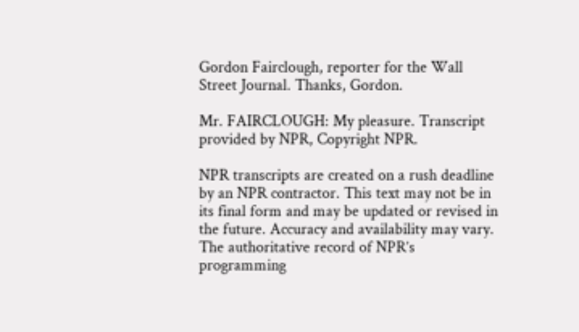Gordon Fairclough, reporter for the Wall Street Journal. Thanks, Gordon.

Mr. FAIRCLOUGH: My pleasure. Transcript provided by NPR, Copyright NPR.

NPR transcripts are created on a rush deadline by an NPR contractor. This text may not be in its final form and may be updated or revised in the future. Accuracy and availability may vary. The authoritative record of NPR’s programming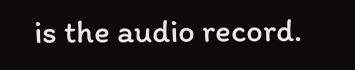is the audio record.